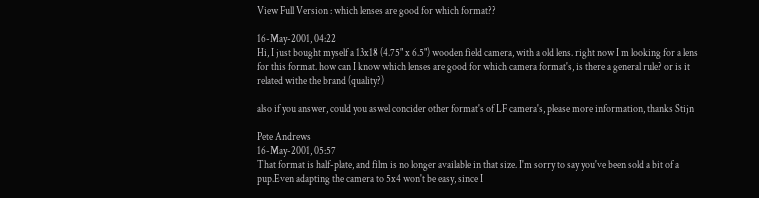View Full Version : which lenses are good for which format??

16-May-2001, 04:22
Hi, I just bought myself a 13x18 (4.75" x 6.5") wooden field camera, with a old lens. right now I m looking for a lens for this format. how can I know which lenses are good for which camera format's, is there a general rule? or is it related withe the brand (quality?)

also if you answer, could you aswel concider other format's of LF camera's, please more information, thanks Stijn

Pete Andrews
16-May-2001, 05:57
That format is half-plate, and film is no longer available in that size. I'm sorry to say you've been sold a bit of a pup.Even adapting the camera to 5x4 won't be easy, since I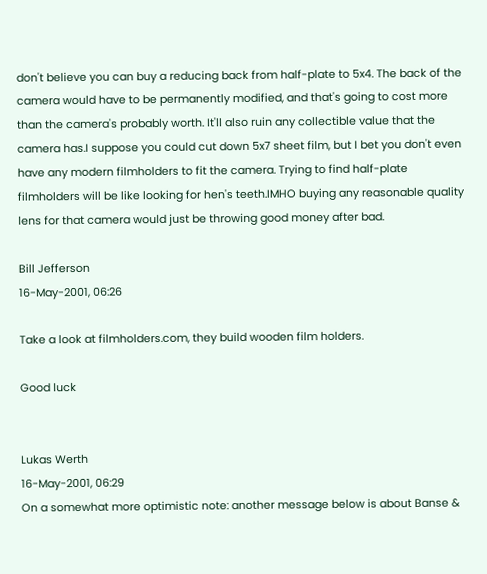don't believe you can buy a reducing back from half-plate to 5x4. The back of the camera would have to be permanently modified, and that's going to cost more than the camera's probably worth. It'll also ruin any collectible value that the camera has.I suppose you could cut down 5x7 sheet film, but I bet you don't even have any modern filmholders to fit the camera. Trying to find half-plate filmholders will be like looking for hen's teeth.IMHO buying any reasonable quality lens for that camera would just be throwing good money after bad.

Bill Jefferson
16-May-2001, 06:26

Take a look at filmholders.com, they build wooden film holders.

Good luck


Lukas Werth
16-May-2001, 06:29
On a somewhat more optimistic note: another message below is about Banse &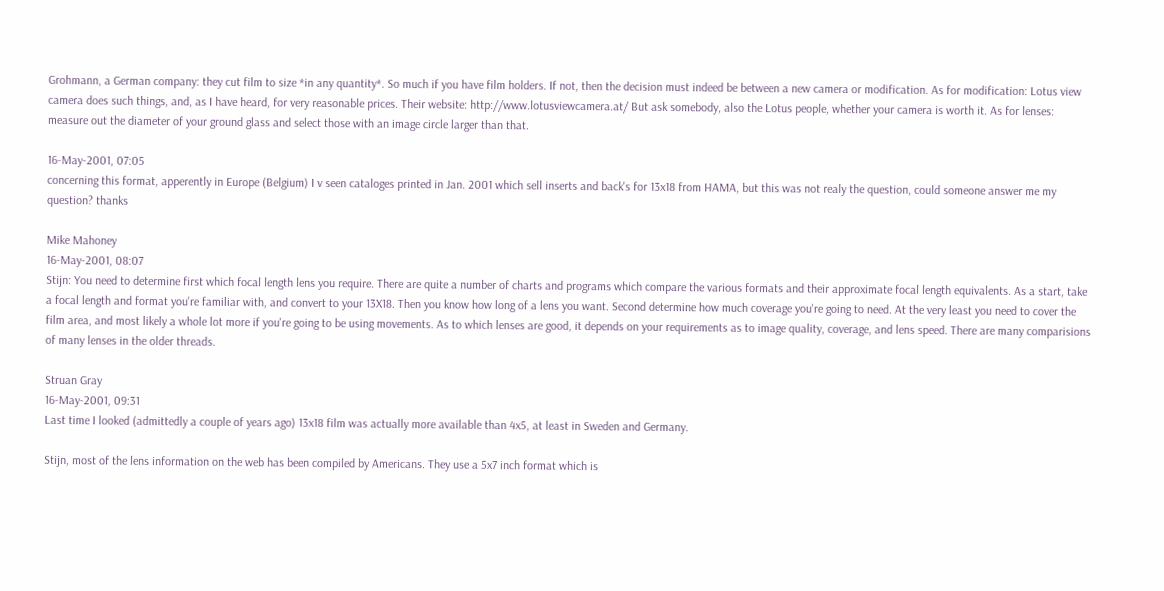Grohmann, a German company: they cut film to size *in any quantity*. So much if you have film holders. If not, then the decision must indeed be between a new camera or modification. As for modification: Lotus view camera does such things, and, as I have heard, for very reasonable prices. Their website: http://www.lotusviewcamera.at/ But ask somebody, also the Lotus people, whether your camera is worth it. As for lenses: measure out the diameter of your ground glass and select those with an image circle larger than that.

16-May-2001, 07:05
concerning this format, apperently in Europe (Belgium) I v seen cataloges printed in Jan. 2001 which sell inserts and back's for 13x18 from HAMA, but this was not realy the question, could someone answer me my question? thanks

Mike Mahoney
16-May-2001, 08:07
Stijn: You need to determine first which focal length lens you require. There are quite a number of charts and programs which compare the various formats and their approximate focal length equivalents. As a start, take a focal length and format you're familiar with, and convert to your 13X18. Then you know how long of a lens you want. Second determine how much coverage you're going to need. At the very least you need to cover the film area, and most likely a whole lot more if you're going to be using movements. As to which lenses are good, it depends on your requirements as to image quality, coverage, and lens speed. There are many comparisions of many lenses in the older threads.

Struan Gray
16-May-2001, 09:31
Last time I looked (admittedly a couple of years ago) 13x18 film was actually more available than 4x5, at least in Sweden and Germany.

Stijn, most of the lens information on the web has been compiled by Americans. They use a 5x7 inch format which is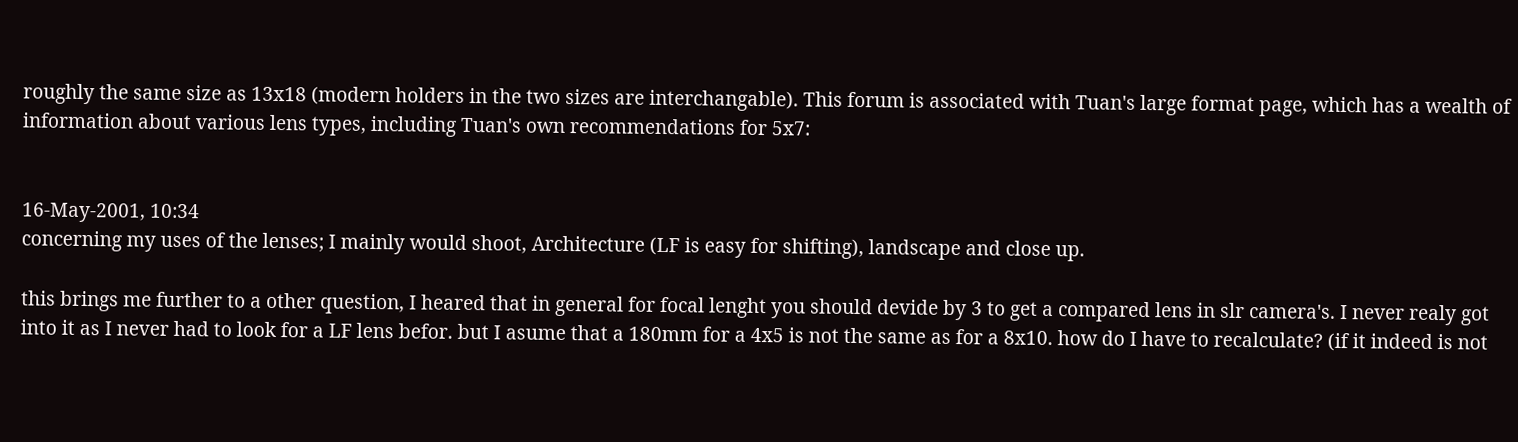roughly the same size as 13x18 (modern holders in the two sizes are interchangable). This forum is associated with Tuan's large format page, which has a wealth of information about various lens types, including Tuan's own recommendations for 5x7:


16-May-2001, 10:34
concerning my uses of the lenses; I mainly would shoot, Architecture (LF is easy for shifting), landscape and close up.

this brings me further to a other question, I heared that in general for focal lenght you should devide by 3 to get a compared lens in slr camera's. I never realy got into it as I never had to look for a LF lens befor. but I asume that a 180mm for a 4x5 is not the same as for a 8x10. how do I have to recalculate? (if it indeed is not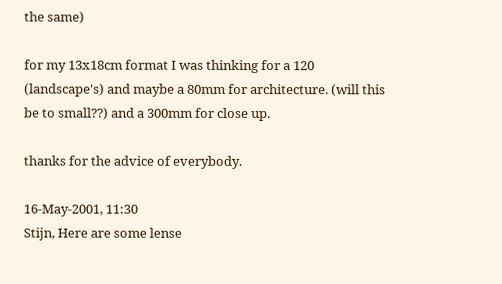the same)

for my 13x18cm format I was thinking for a 120 (landscape's) and maybe a 80mm for architecture. (will this be to small??) and a 300mm for close up.

thanks for the advice of everybody.

16-May-2001, 11:30
Stijn, Here are some lense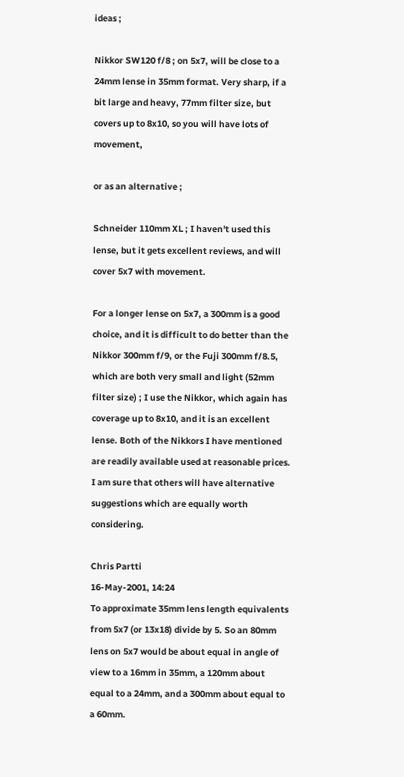ideas ;

Nikkor SW120 f/8 ; on 5x7, will be close to a 24mm lense in 35mm format. Very sharp, if a bit large and heavy, 77mm filter size, but covers up to 8x10, so you will have lots of movement,

or as an alternative ;

Schneider 110mm XL ; I haven't used this lense, but it gets excellent reviews, and will cover 5x7 with movement.

For a longer lense on 5x7, a 300mm is a good choice, and it is difficult to do better than the Nikkor 300mm f/9, or the Fuji 300mm f/8.5, which are both very small and light (52mm filter size) ; I use the Nikkor, which again has coverage up to 8x10, and it is an excellent lense. Both of the Nikkors I have mentioned are readily available used at reasonable prices. I am sure that others will have alternative suggestions which are equally worth considering.

Chris Partti
16-May-2001, 14:24
To approximate 35mm lens length equivalents from 5x7 (or 13x18) divide by 5. So an 80mm lens on 5x7 would be about equal in angle of view to a 16mm in 35mm, a 120mm about equal to a 24mm, and a 300mm about equal to a 60mm.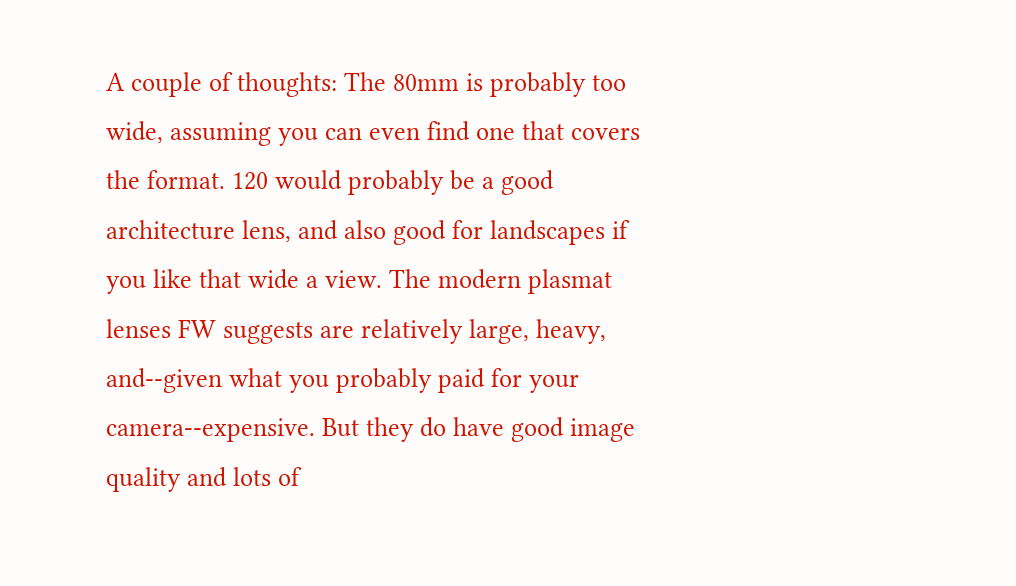A couple of thoughts: The 80mm is probably too wide, assuming you can even find one that covers the format. 120 would probably be a good architecture lens, and also good for landscapes if you like that wide a view. The modern plasmat lenses FW suggests are relatively large, heavy, and--given what you probably paid for your camera--expensive. But they do have good image quality and lots of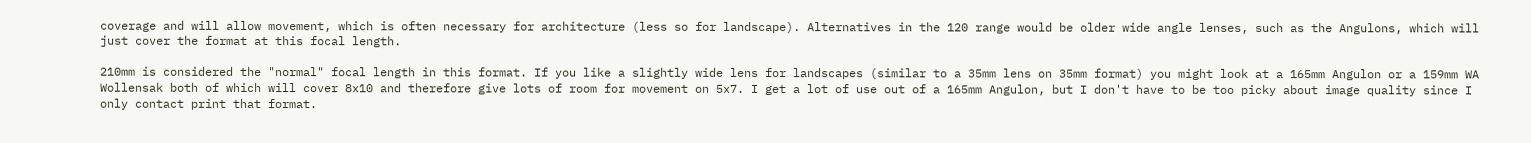coverage and will allow movement, which is often necessary for architecture (less so for landscape). Alternatives in the 120 range would be older wide angle lenses, such as the Angulons, which will just cover the format at this focal length.

210mm is considered the "normal" focal length in this format. If you like a slightly wide lens for landscapes (similar to a 35mm lens on 35mm format) you might look at a 165mm Angulon or a 159mm WA Wollensak both of which will cover 8x10 and therefore give lots of room for movement on 5x7. I get a lot of use out of a 165mm Angulon, but I don't have to be too picky about image quality since I only contact print that format.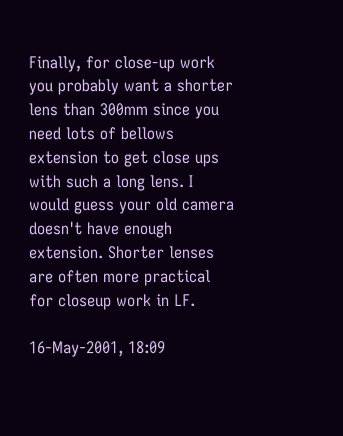Finally, for close-up work you probably want a shorter lens than 300mm since you need lots of bellows extension to get close ups with such a long lens. I would guess your old camera doesn't have enough extension. Shorter lenses are often more practical for closeup work in LF.

16-May-2001, 18:09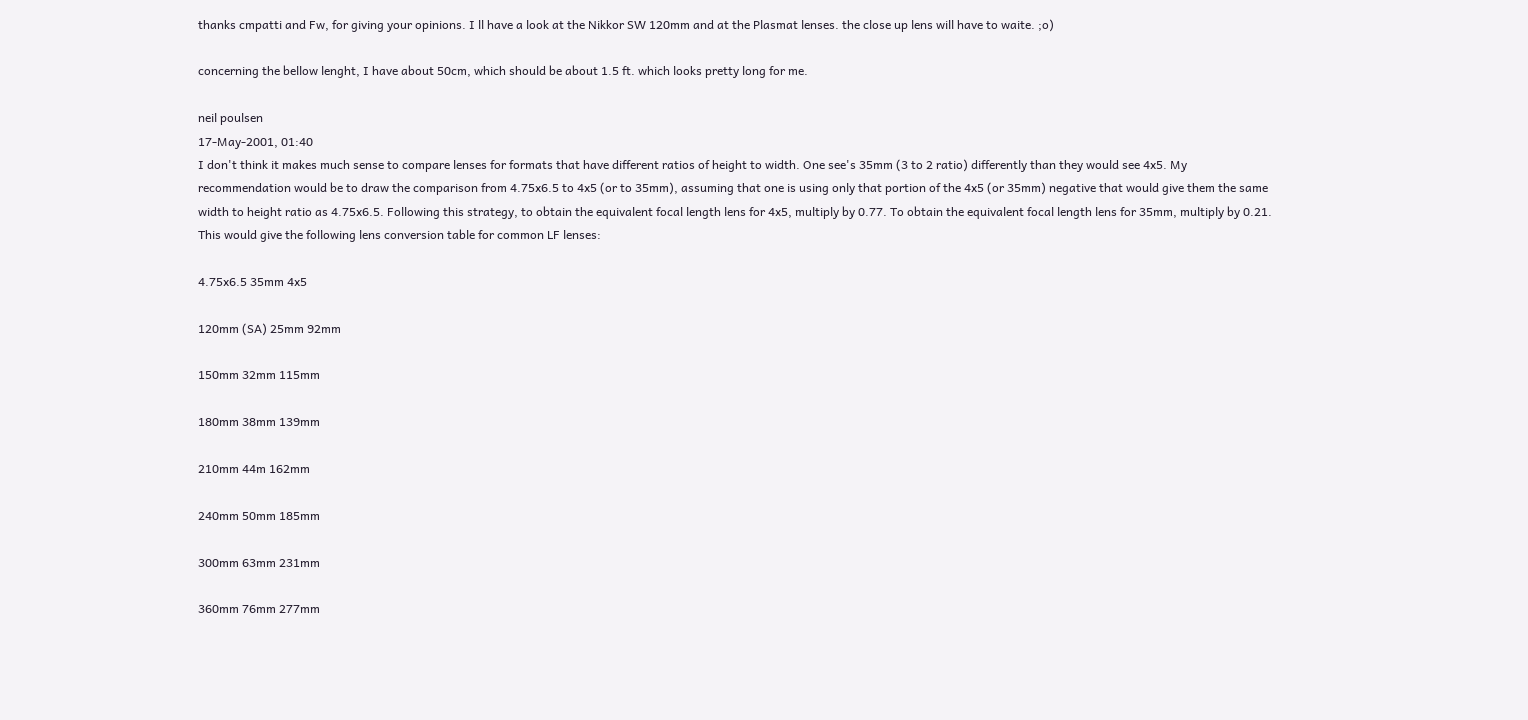thanks cmpatti and Fw, for giving your opinions. I ll have a look at the Nikkor SW 120mm and at the Plasmat lenses. the close up lens will have to waite. ;o)

concerning the bellow lenght, I have about 50cm, which should be about 1.5 ft. which looks pretty long for me.

neil poulsen
17-May-2001, 01:40
I don't think it makes much sense to compare lenses for formats that have different ratios of height to width. One see's 35mm (3 to 2 ratio) differently than they would see 4x5. My recommendation would be to draw the comparison from 4.75x6.5 to 4x5 (or to 35mm), assuming that one is using only that portion of the 4x5 (or 35mm) negative that would give them the same width to height ratio as 4.75x6.5. Following this strategy, to obtain the equivalent focal length lens for 4x5, multiply by 0.77. To obtain the equivalent focal length lens for 35mm, multiply by 0.21. This would give the following lens conversion table for common LF lenses:

4.75x6.5 35mm 4x5

120mm (SA) 25mm 92mm

150mm 32mm 115mm

180mm 38mm 139mm

210mm 44m 162mm

240mm 50mm 185mm

300mm 63mm 231mm

360mm 76mm 277mm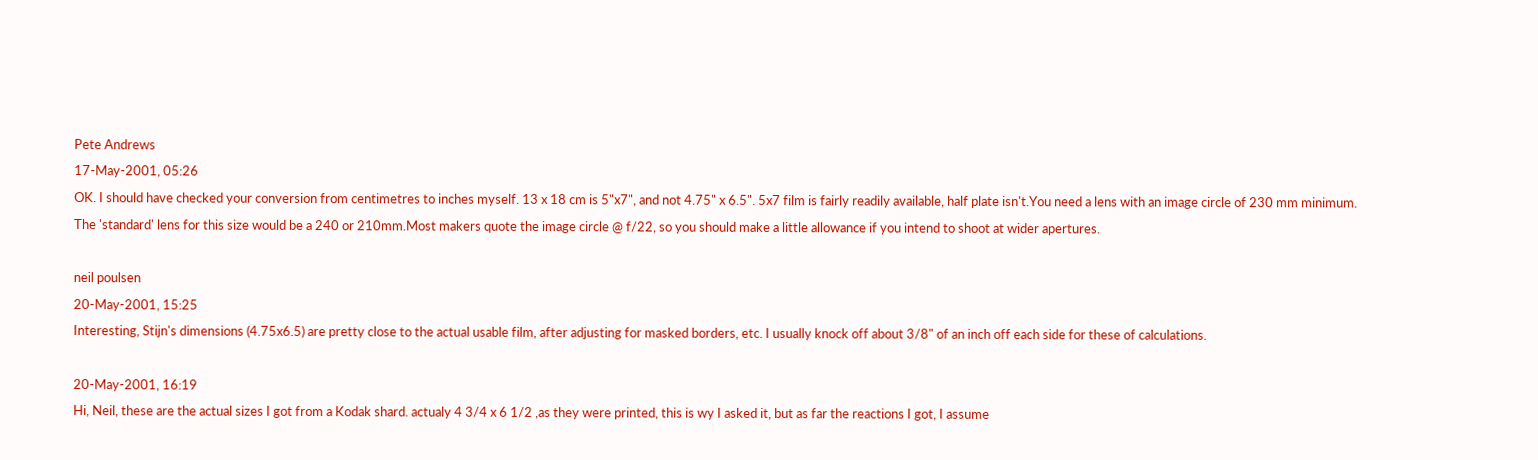Pete Andrews
17-May-2001, 05:26
OK. I should have checked your conversion from centimetres to inches myself. 13 x 18 cm is 5"x7", and not 4.75" x 6.5". 5x7 film is fairly readily available, half plate isn't.You need a lens with an image circle of 230 mm minimum. The 'standard' lens for this size would be a 240 or 210mm.Most makers quote the image circle @ f/22, so you should make a little allowance if you intend to shoot at wider apertures.

neil poulsen
20-May-2001, 15:25
Interesting, Stijn's dimensions (4.75x6.5) are pretty close to the actual usable film, after adjusting for masked borders, etc. I usually knock off about 3/8" of an inch off each side for these of calculations.

20-May-2001, 16:19
Hi, Neil, these are the actual sizes I got from a Kodak shard. actualy 4 3/4 x 6 1/2 ,as they were printed, this is wy I asked it, but as far the reactions I got, I assume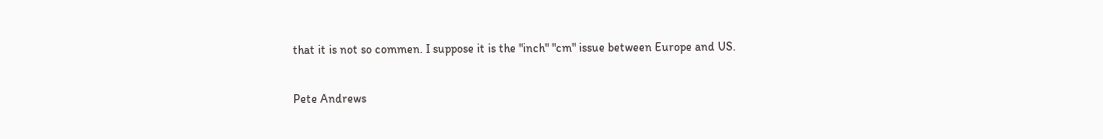that it is not so commen. I suppose it is the "inch" "cm" issue between Europe and US.

Pete Andrews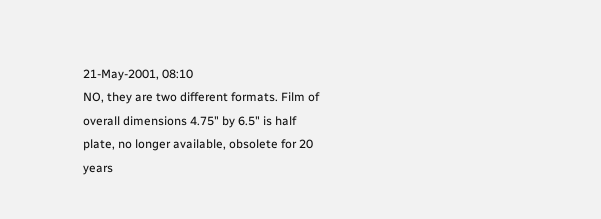21-May-2001, 08:10
NO, they are two different formats. Film of overall dimensions 4.75" by 6.5" is half plate, no longer available, obsolete for 20 years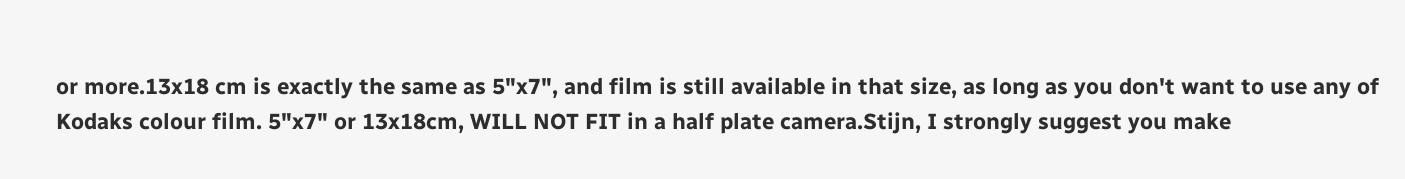or more.13x18 cm is exactly the same as 5"x7", and film is still available in that size, as long as you don't want to use any of Kodaks colour film. 5"x7" or 13x18cm, WILL NOT FIT in a half plate camera.Stijn, I strongly suggest you make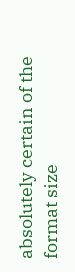absolutely certain of the format size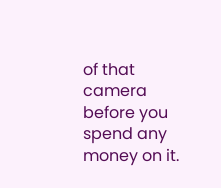of that camera before you spend any money on it.